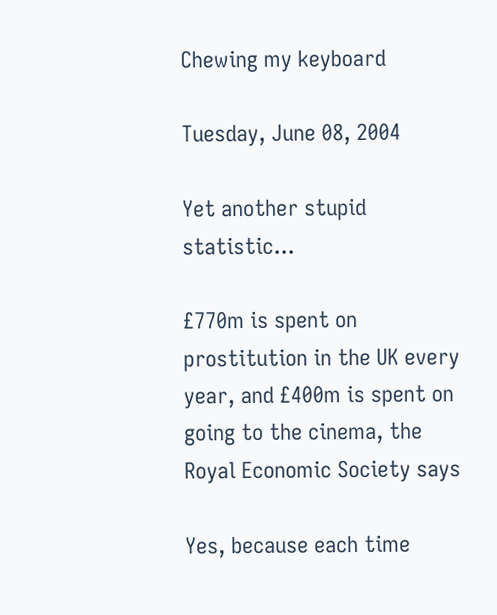Chewing my keyboard

Tuesday, June 08, 2004

Yet another stupid statistic...

£770m is spent on prostitution in the UK every year, and £400m is spent on going to the cinema, the Royal Economic Society says

Yes, because each time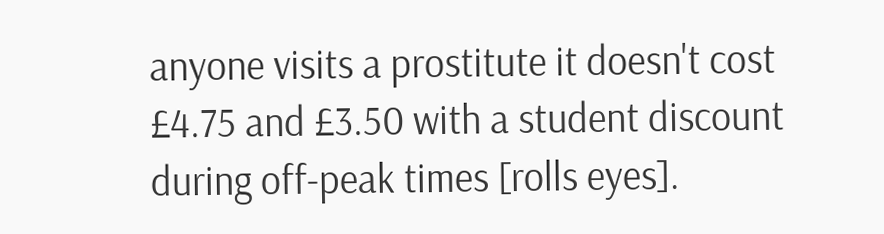anyone visits a prostitute it doesn't cost £4.75 and £3.50 with a student discount during off-peak times [rolls eyes].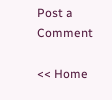Post a Comment

<< Home